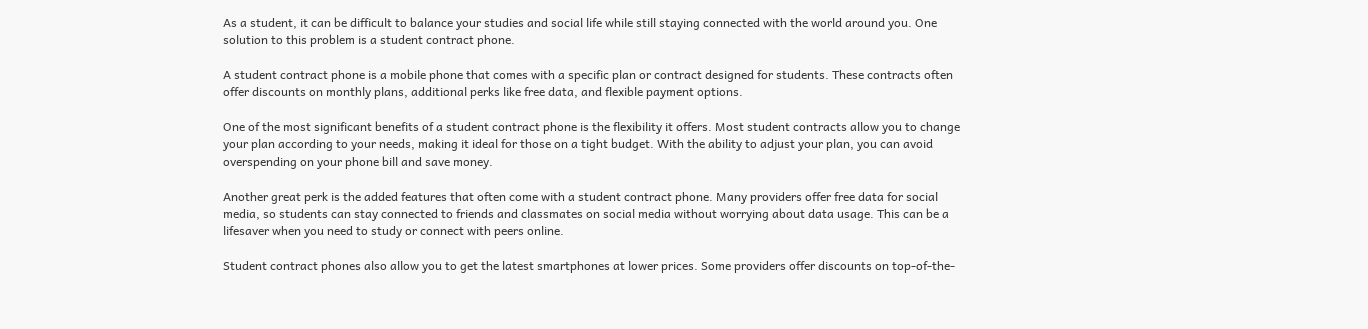As a student, it can be difficult to balance your studies and social life while still staying connected with the world around you. One solution to this problem is a student contract phone.

A student contract phone is a mobile phone that comes with a specific plan or contract designed for students. These contracts often offer discounts on monthly plans, additional perks like free data, and flexible payment options.

One of the most significant benefits of a student contract phone is the flexibility it offers. Most student contracts allow you to change your plan according to your needs, making it ideal for those on a tight budget. With the ability to adjust your plan, you can avoid overspending on your phone bill and save money.

Another great perk is the added features that often come with a student contract phone. Many providers offer free data for social media, so students can stay connected to friends and classmates on social media without worrying about data usage. This can be a lifesaver when you need to study or connect with peers online.

Student contract phones also allow you to get the latest smartphones at lower prices. Some providers offer discounts on top-of-the-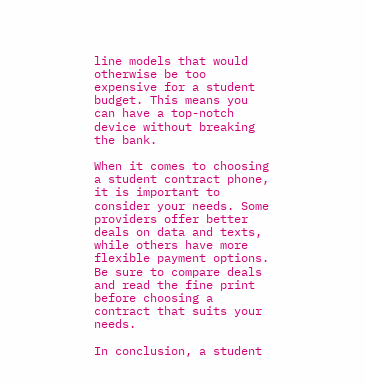line models that would otherwise be too expensive for a student budget. This means you can have a top-notch device without breaking the bank.

When it comes to choosing a student contract phone, it is important to consider your needs. Some providers offer better deals on data and texts, while others have more flexible payment options. Be sure to compare deals and read the fine print before choosing a contract that suits your needs.

In conclusion, a student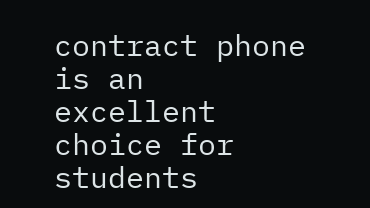contract phone is an excellent choice for students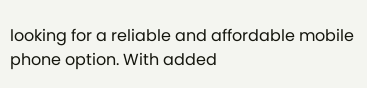looking for a reliable and affordable mobile phone option. With added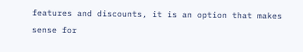features and discounts, it is an option that makes sense for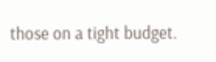those on a tight budget.